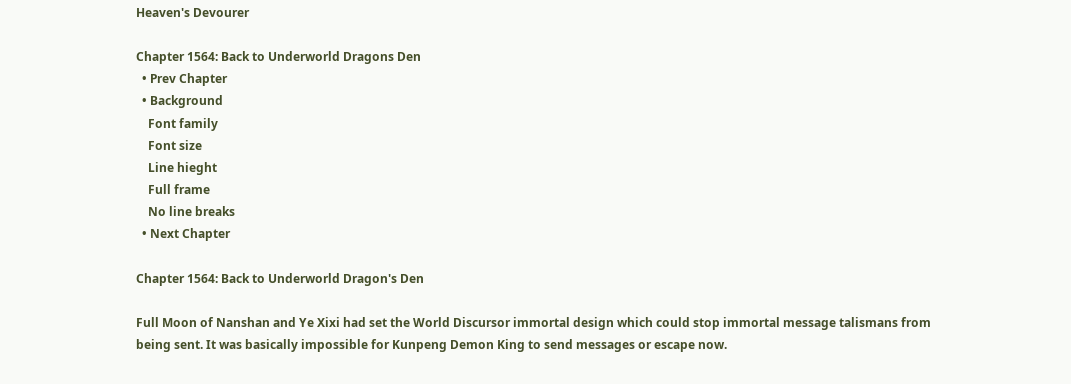Heaven's Devourer

Chapter 1564: Back to Underworld Dragons Den
  • Prev Chapter
  • Background
    Font family
    Font size
    Line hieght
    Full frame
    No line breaks
  • Next Chapter

Chapter 1564: Back to Underworld Dragon's Den

Full Moon of Nanshan and Ye Xixi had set the World Discursor immortal design which could stop immortal message talismans from being sent. It was basically impossible for Kunpeng Demon King to send messages or escape now.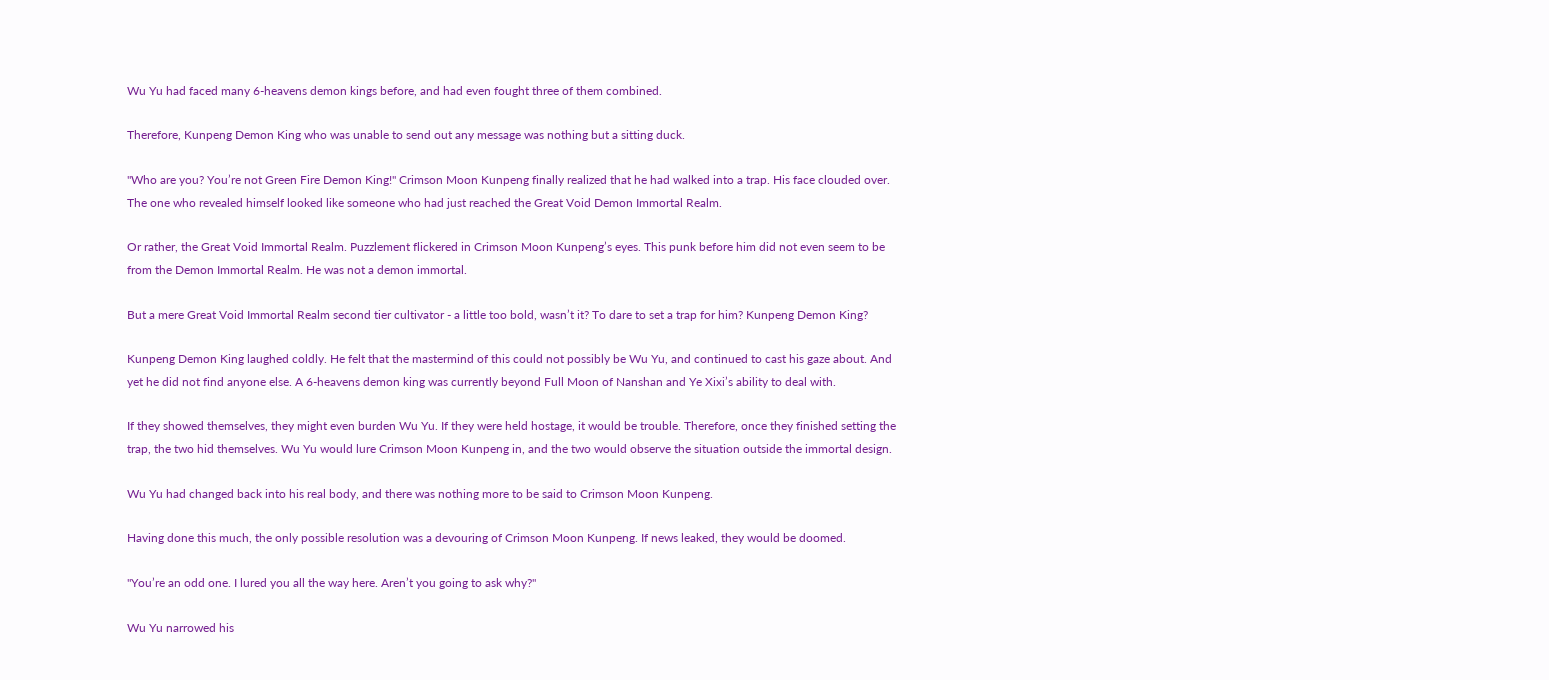Wu Yu had faced many 6-heavens demon kings before, and had even fought three of them combined.

Therefore, Kunpeng Demon King who was unable to send out any message was nothing but a sitting duck.

"Who are you? You’re not Green Fire Demon King!" Crimson Moon Kunpeng finally realized that he had walked into a trap. His face clouded over. The one who revealed himself looked like someone who had just reached the Great Void Demon Immortal Realm.

Or rather, the Great Void Immortal Realm. Puzzlement flickered in Crimson Moon Kunpeng’s eyes. This punk before him did not even seem to be from the Demon Immortal Realm. He was not a demon immortal.

But a mere Great Void Immortal Realm second tier cultivator - a little too bold, wasn’t it? To dare to set a trap for him? Kunpeng Demon King?

Kunpeng Demon King laughed coldly. He felt that the mastermind of this could not possibly be Wu Yu, and continued to cast his gaze about. And yet he did not find anyone else. A 6-heavens demon king was currently beyond Full Moon of Nanshan and Ye Xixi’s ability to deal with.

If they showed themselves, they might even burden Wu Yu. If they were held hostage, it would be trouble. Therefore, once they finished setting the trap, the two hid themselves. Wu Yu would lure Crimson Moon Kunpeng in, and the two would observe the situation outside the immortal design.

Wu Yu had changed back into his real body, and there was nothing more to be said to Crimson Moon Kunpeng.

Having done this much, the only possible resolution was a devouring of Crimson Moon Kunpeng. If news leaked, they would be doomed.

"You’re an odd one. I lured you all the way here. Aren’t you going to ask why?"

Wu Yu narrowed his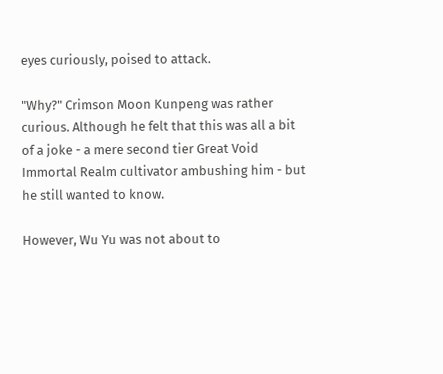eyes curiously, poised to attack.

"Why?" Crimson Moon Kunpeng was rather curious. Although he felt that this was all a bit of a joke - a mere second tier Great Void Immortal Realm cultivator ambushing him - but he still wanted to know.

However, Wu Yu was not about to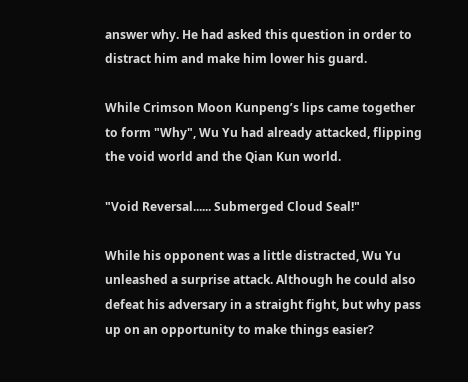answer why. He had asked this question in order to distract him and make him lower his guard.

While Crimson Moon Kunpeng’s lips came together to form "Why", Wu Yu had already attacked, flipping the void world and the Qian Kun world.

"Void Reversal...... Submerged Cloud Seal!"

While his opponent was a little distracted, Wu Yu unleashed a surprise attack. Although he could also defeat his adversary in a straight fight, but why pass up on an opportunity to make things easier?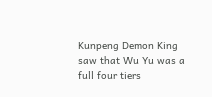Kunpeng Demon King saw that Wu Yu was a full four tiers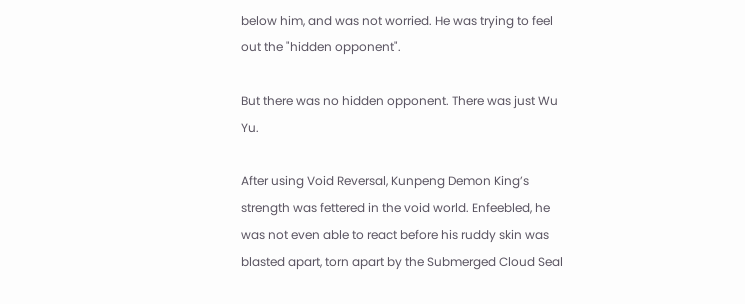below him, and was not worried. He was trying to feel out the "hidden opponent".

But there was no hidden opponent. There was just Wu Yu.

After using Void Reversal, Kunpeng Demon King’s strength was fettered in the void world. Enfeebled, he was not even able to react before his ruddy skin was blasted apart, torn apart by the Submerged Cloud Seal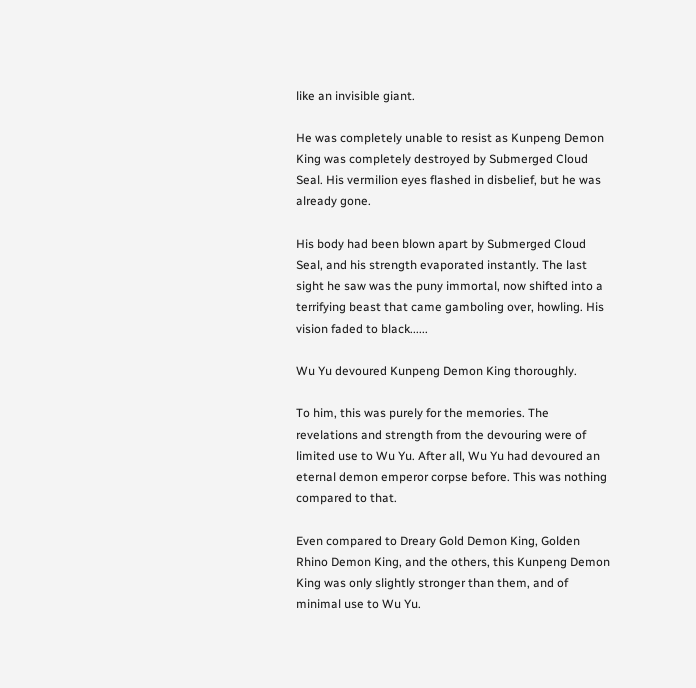like an invisible giant.

He was completely unable to resist as Kunpeng Demon King was completely destroyed by Submerged Cloud Seal. His vermilion eyes flashed in disbelief, but he was already gone.

His body had been blown apart by Submerged Cloud Seal, and his strength evaporated instantly. The last sight he saw was the puny immortal, now shifted into a terrifying beast that came gamboling over, howling. His vision faded to black......

Wu Yu devoured Kunpeng Demon King thoroughly.

To him, this was purely for the memories. The revelations and strength from the devouring were of limited use to Wu Yu. After all, Wu Yu had devoured an eternal demon emperor corpse before. This was nothing compared to that.

Even compared to Dreary Gold Demon King, Golden Rhino Demon King, and the others, this Kunpeng Demon King was only slightly stronger than them, and of minimal use to Wu Yu.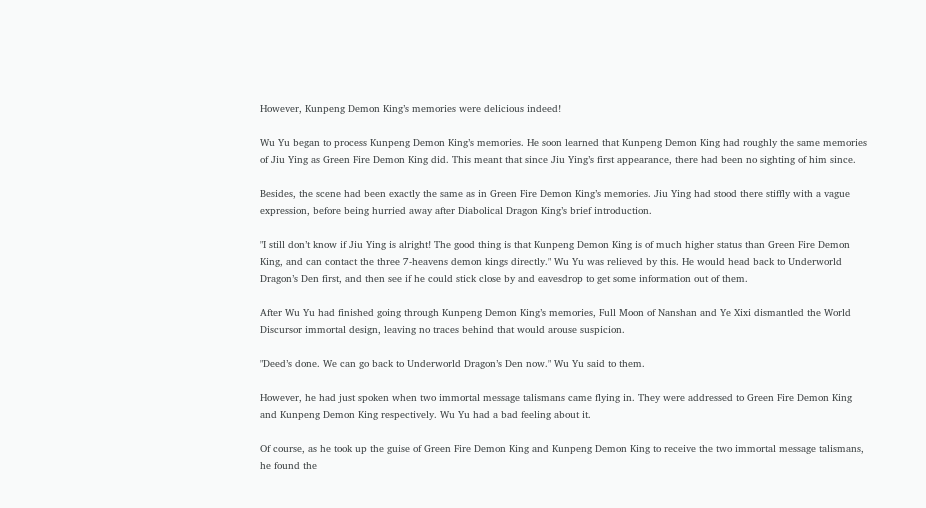However, Kunpeng Demon King’s memories were delicious indeed!

Wu Yu began to process Kunpeng Demon King’s memories. He soon learned that Kunpeng Demon King had roughly the same memories of Jiu Ying as Green Fire Demon King did. This meant that since Jiu Ying’s first appearance, there had been no sighting of him since.

Besides, the scene had been exactly the same as in Green Fire Demon King’s memories. Jiu Ying had stood there stiffly with a vague expression, before being hurried away after Diabolical Dragon King’s brief introduction.

"I still don’t know if Jiu Ying is alright! The good thing is that Kunpeng Demon King is of much higher status than Green Fire Demon King, and can contact the three 7-heavens demon kings directly." Wu Yu was relieved by this. He would head back to Underworld Dragon’s Den first, and then see if he could stick close by and eavesdrop to get some information out of them.

After Wu Yu had finished going through Kunpeng Demon King’s memories, Full Moon of Nanshan and Ye Xixi dismantled the World Discursor immortal design, leaving no traces behind that would arouse suspicion.

"Deed’s done. We can go back to Underworld Dragon’s Den now." Wu Yu said to them.

However, he had just spoken when two immortal message talismans came flying in. They were addressed to Green Fire Demon King and Kunpeng Demon King respectively. Wu Yu had a bad feeling about it.

Of course, as he took up the guise of Green Fire Demon King and Kunpeng Demon King to receive the two immortal message talismans, he found the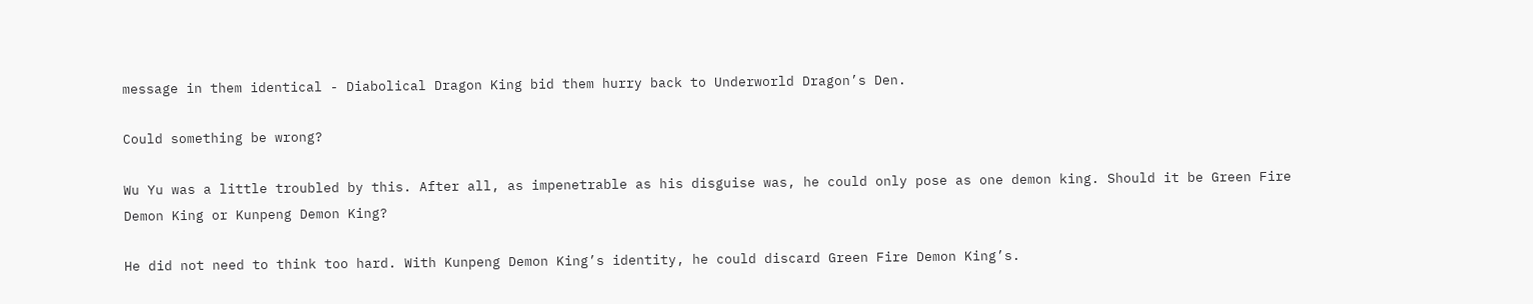message in them identical - Diabolical Dragon King bid them hurry back to Underworld Dragon’s Den.

Could something be wrong?

Wu Yu was a little troubled by this. After all, as impenetrable as his disguise was, he could only pose as one demon king. Should it be Green Fire Demon King or Kunpeng Demon King?

He did not need to think too hard. With Kunpeng Demon King’s identity, he could discard Green Fire Demon King’s.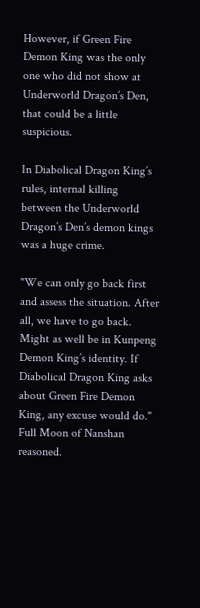However, if Green Fire Demon King was the only one who did not show at Underworld Dragon’s Den, that could be a little suspicious.

In Diabolical Dragon King’s rules, internal killing between the Underworld Dragon’s Den’s demon kings was a huge crime.

"We can only go back first and assess the situation. After all, we have to go back. Might as well be in Kunpeng Demon King’s identity. If Diabolical Dragon King asks about Green Fire Demon King, any excuse would do." Full Moon of Nanshan reasoned.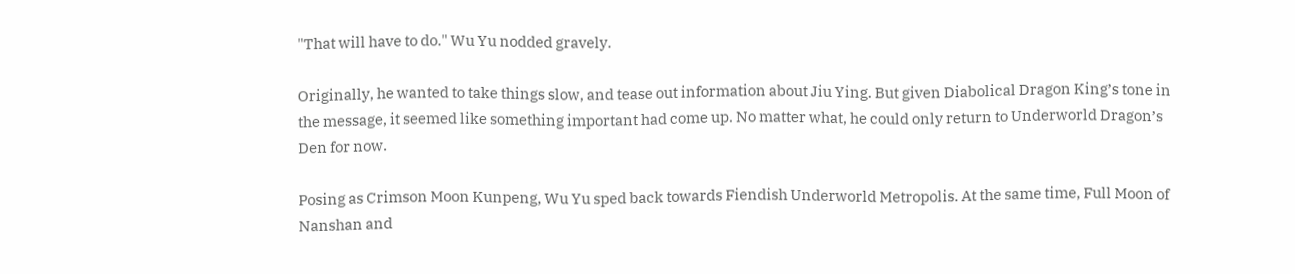"That will have to do." Wu Yu nodded gravely.

Originally, he wanted to take things slow, and tease out information about Jiu Ying. But given Diabolical Dragon King’s tone in the message, it seemed like something important had come up. No matter what, he could only return to Underworld Dragon’s Den for now.

Posing as Crimson Moon Kunpeng, Wu Yu sped back towards Fiendish Underworld Metropolis. At the same time, Full Moon of Nanshan and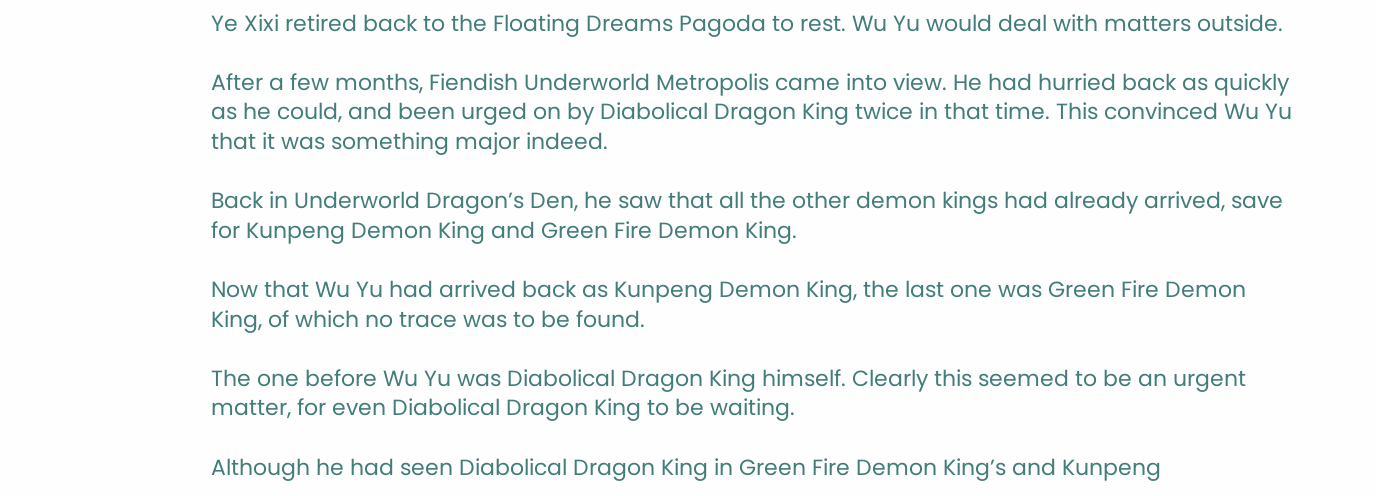Ye Xixi retired back to the Floating Dreams Pagoda to rest. Wu Yu would deal with matters outside.

After a few months, Fiendish Underworld Metropolis came into view. He had hurried back as quickly as he could, and been urged on by Diabolical Dragon King twice in that time. This convinced Wu Yu that it was something major indeed.

Back in Underworld Dragon’s Den, he saw that all the other demon kings had already arrived, save for Kunpeng Demon King and Green Fire Demon King.

Now that Wu Yu had arrived back as Kunpeng Demon King, the last one was Green Fire Demon King, of which no trace was to be found.

The one before Wu Yu was Diabolical Dragon King himself. Clearly this seemed to be an urgent matter, for even Diabolical Dragon King to be waiting.

Although he had seen Diabolical Dragon King in Green Fire Demon King’s and Kunpeng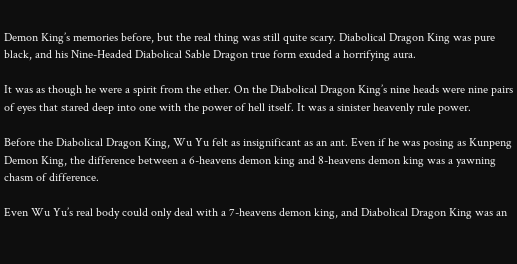Demon King’s memories before, but the real thing was still quite scary. Diabolical Dragon King was pure black, and his Nine-Headed Diabolical Sable Dragon true form exuded a horrifying aura.

It was as though he were a spirit from the ether. On the Diabolical Dragon King’s nine heads were nine pairs of eyes that stared deep into one with the power of hell itself. It was a sinister heavenly rule power.

Before the Diabolical Dragon King, Wu Yu felt as insignificant as an ant. Even if he was posing as Kunpeng Demon King, the difference between a 6-heavens demon king and 8-heavens demon king was a yawning chasm of difference.

Even Wu Yu’s real body could only deal with a 7-heavens demon king, and Diabolical Dragon King was an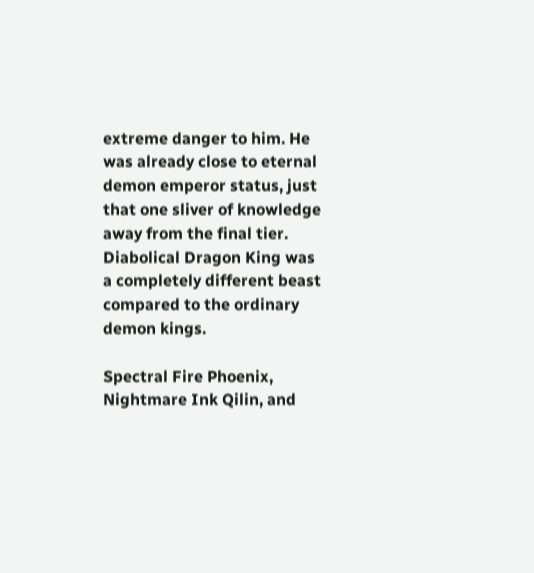extreme danger to him. He was already close to eternal demon emperor status, just that one sliver of knowledge away from the final tier. Diabolical Dragon King was a completely different beast compared to the ordinary demon kings.

Spectral Fire Phoenix, Nightmare Ink Qilin, and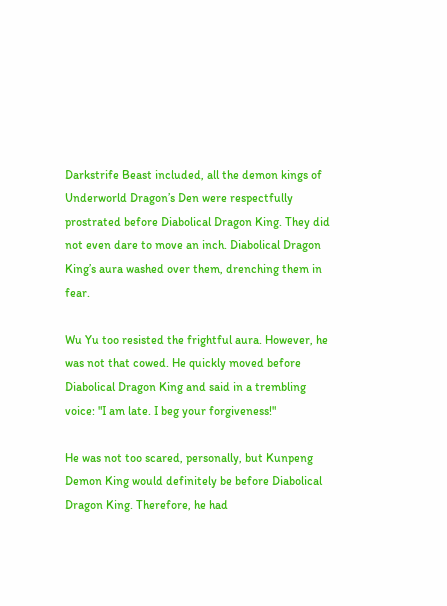Darkstrife Beast included, all the demon kings of Underworld Dragon’s Den were respectfully prostrated before Diabolical Dragon King. They did not even dare to move an inch. Diabolical Dragon King’s aura washed over them, drenching them in fear.

Wu Yu too resisted the frightful aura. However, he was not that cowed. He quickly moved before Diabolical Dragon King and said in a trembling voice: "I am late. I beg your forgiveness!"

He was not too scared, personally, but Kunpeng Demon King would definitely be before Diabolical Dragon King. Therefore, he had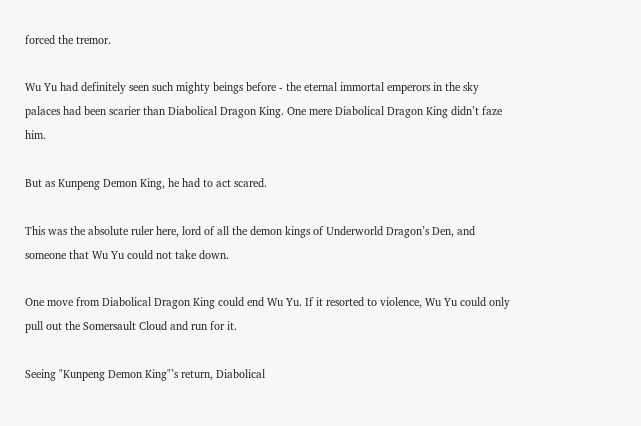forced the tremor.

Wu Yu had definitely seen such mighty beings before - the eternal immortal emperors in the sky palaces had been scarier than Diabolical Dragon King. One mere Diabolical Dragon King didn’t faze him.

But as Kunpeng Demon King, he had to act scared.

This was the absolute ruler here, lord of all the demon kings of Underworld Dragon’s Den, and someone that Wu Yu could not take down.

One move from Diabolical Dragon King could end Wu Yu. If it resorted to violence, Wu Yu could only pull out the Somersault Cloud and run for it.

Seeing "Kunpeng Demon King"’s return, Diabolical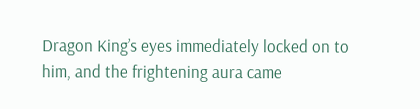Dragon King’s eyes immediately locked on to him, and the frightening aura came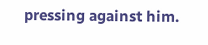pressing against him.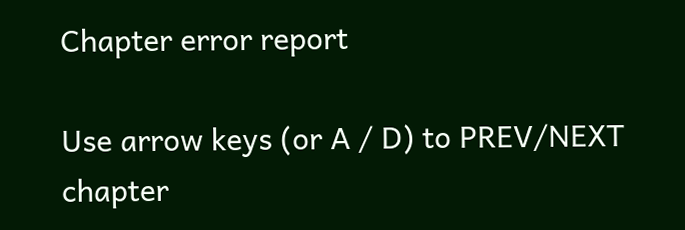Chapter error report

Use arrow keys (or A / D) to PREV/NEXT chapter